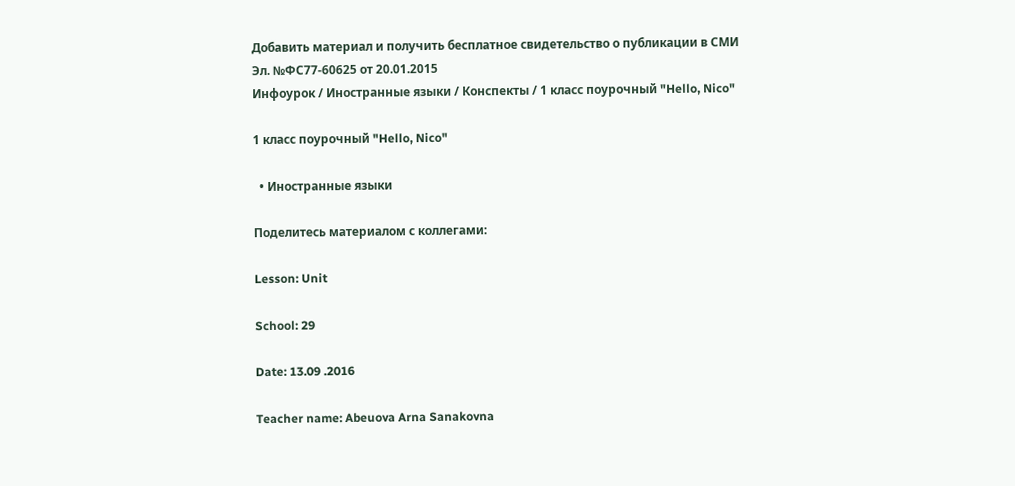Добавить материал и получить бесплатное свидетельство о публикации в СМИ
Эл. №ФС77-60625 от 20.01.2015
Инфоурок / Иностранные языки / Конспекты / 1 класс поурочный "Hello, Nico"

1 класс поурочный "Hello, Nico"

  • Иностранные языки

Поделитесь материалом с коллегами:

Lesson: Unit

School: 29

Date: 13.09 .2016

Teacher name: Abeuova Arna Sanakovna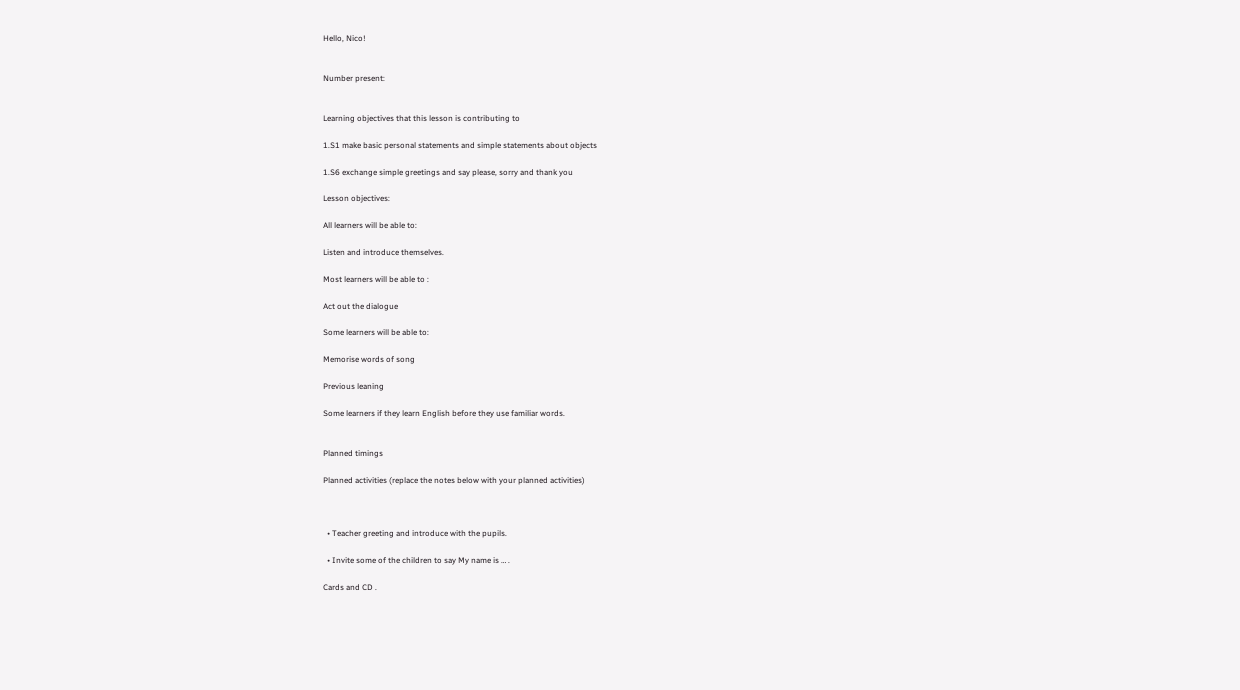Hello, Nico!


Number present:


Learning objectives that this lesson is contributing to

1.S1 make basic personal statements and simple statements about objects

1.S6 exchange simple greetings and say please, sorry and thank you

Lesson objectives:

All learners will be able to:

Listen and introduce themselves.

Most learners will be able to :

Act out the dialogue

Some learners will be able to:

Memorise words of song

Previous leaning

Some learners if they learn English before they use familiar words.


Planned timings

Planned activities (replace the notes below with your planned activities)



  • Teacher greeting and introduce with the pupils.

  • Invite some of the children to say My name is … .

Cards and CD .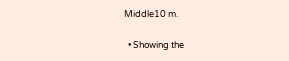Middle10 m.

  • Showing the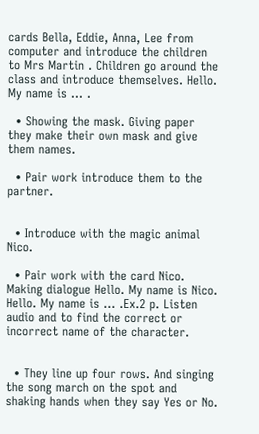cards Bella, Eddie, Anna, Lee from computer and introduce the children to Mrs Martin . Children go around the class and introduce themselves. Hello. My name is … .

  • Showing the mask. Giving paper they make their own mask and give them names.

  • Pair work introduce them to the partner.


  • Introduce with the magic animal Nico.

  • Pair work with the card Nico. Making dialogue Hello. My name is Nico. Hello. My name is … .Ex.2 p. Listen audio and to find the correct or incorrect name of the character.


  • They line up four rows. And singing the song march on the spot and shaking hands when they say Yes or No.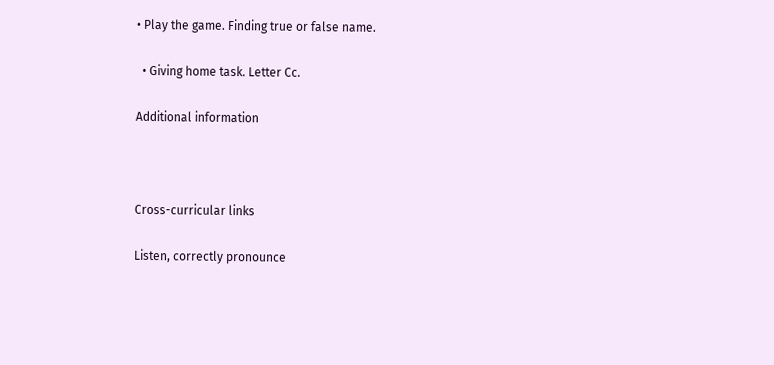• Play the game. Finding true or false name.

  • Giving home task. Letter Cc.

Additional information



Cross-curricular links

Listen, correctly pronounce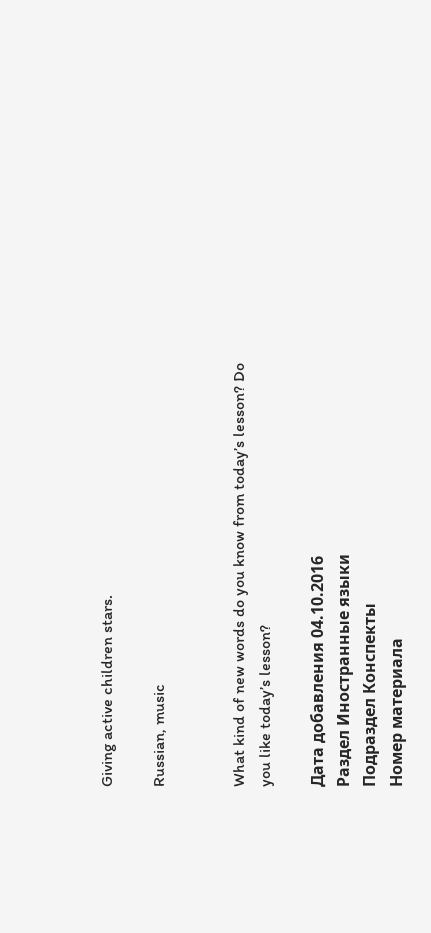Giving active children stars.

Russian, music


What kind of new words do you know from today’s lesson? Do you like today’s lesson?

Дата добавления 04.10.2016
Раздел Иностранные языки
Подраздел Конспекты
Номер материала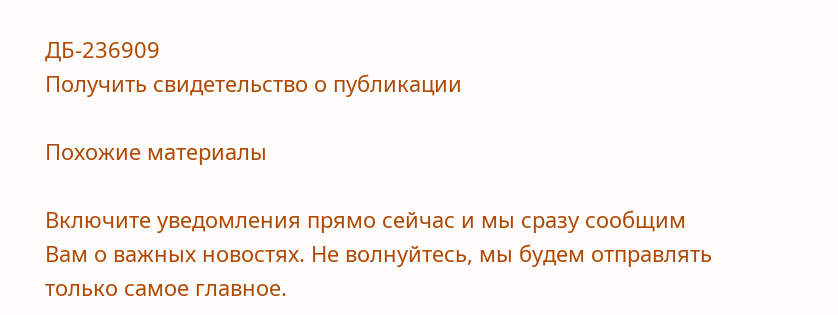ДБ-236909
Получить свидетельство о публикации

Похожие материалы

Включите уведомления прямо сейчас и мы сразу сообщим Вам о важных новостях. Не волнуйтесь, мы будем отправлять только самое главное.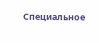Специальное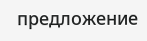предложение